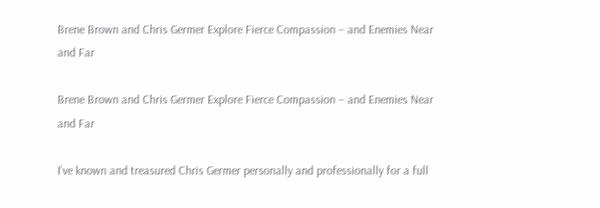Brene Brown and Chris Germer Explore Fierce Compassion – and Enemies Near and Far

Brene Brown and Chris Germer Explore Fierce Compassion – and Enemies Near and Far

I’ve known and treasured Chris Germer personally and professionally for a full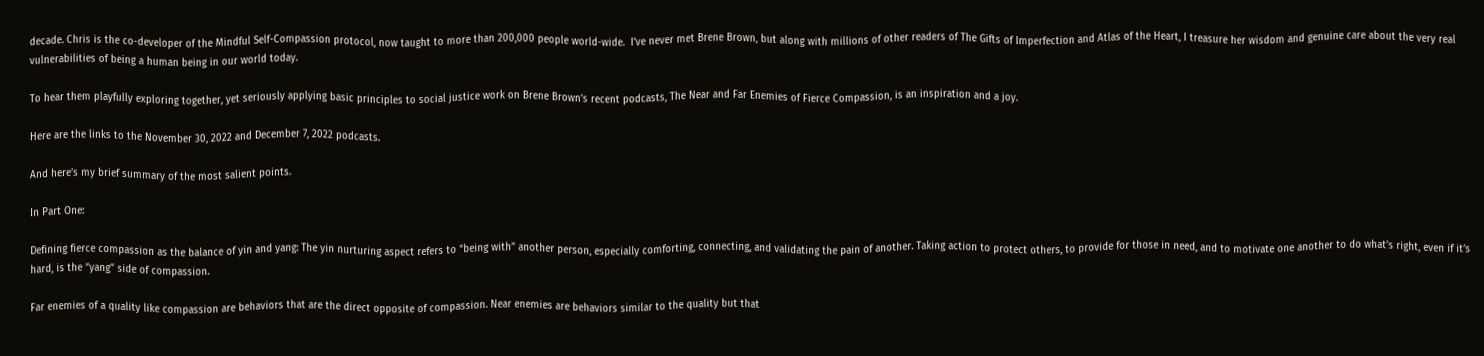decade. Chris is the co-developer of the Mindful Self-Compassion protocol, now taught to more than 200,000 people world-wide.  I’ve never met Brene Brown, but along with millions of other readers of The Gifts of Imperfection and Atlas of the Heart, I treasure her wisdom and genuine care about the very real vulnerabilities of being a human being in our world today.

To hear them playfully exploring together, yet seriously applying basic principles to social justice work on Brene Brown’s recent podcasts, The Near and Far Enemies of Fierce Compassion, is an inspiration and a joy.

Here are the links to the November 30, 2022 and December 7, 2022 podcasts.

And here’s my brief summary of the most salient points.

In Part One:

Defining fierce compassion as the balance of yin and yang: The yin nurturing aspect refers to “being with” another person, especially comforting, connecting, and validating the pain of another. Taking action to protect others, to provide for those in need, and to motivate one another to do what’s right, even if it’s hard, is the “yang” side of compassion.

Far enemies of a quality like compassion are behaviors that are the direct opposite of compassion. Near enemies are behaviors similar to the quality but that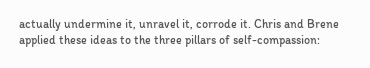actually undermine it, unravel it, corrode it. Chris and Brene applied these ideas to the three pillars of self-compassion: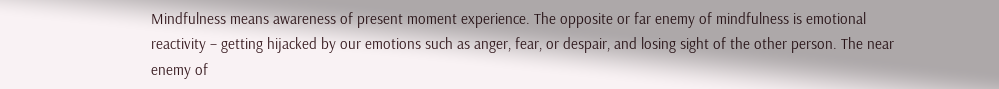Mindfulness means awareness of present moment experience. The opposite or far enemy of mindfulness is emotional reactivity – getting hijacked by our emotions such as anger, fear, or despair, and losing sight of the other person. The near enemy of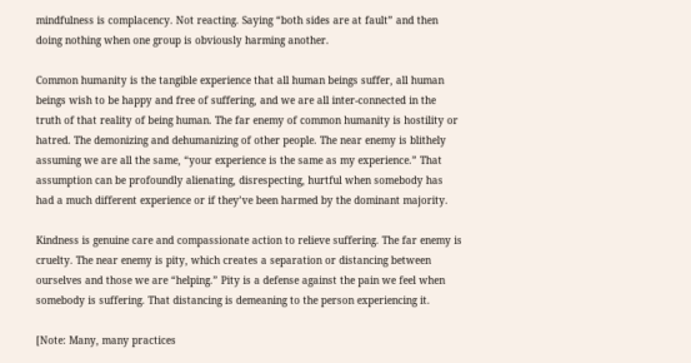mindfulness is complacency. Not reacting. Saying “both sides are at fault” and then doing nothing when one group is obviously harming another.

Common humanity is the tangible experience that all human beings suffer, all human beings wish to be happy and free of suffering, and we are all inter-connected in the truth of that reality of being human. The far enemy of common humanity is hostility or hatred. The demonizing and dehumanizing of other people. The near enemy is blithely assuming we are all the same, “your experience is the same as my experience.” That assumption can be profoundly alienating, disrespecting, hurtful when somebody has had a much different experience or if they’ve been harmed by the dominant majority.

Kindness is genuine care and compassionate action to relieve suffering. The far enemy is cruelty. The near enemy is pity, which creates a separation or distancing between ourselves and those we are “helping.” Pity is a defense against the pain we feel when somebody is suffering. That distancing is demeaning to the person experiencing it.

[Note: Many, many practices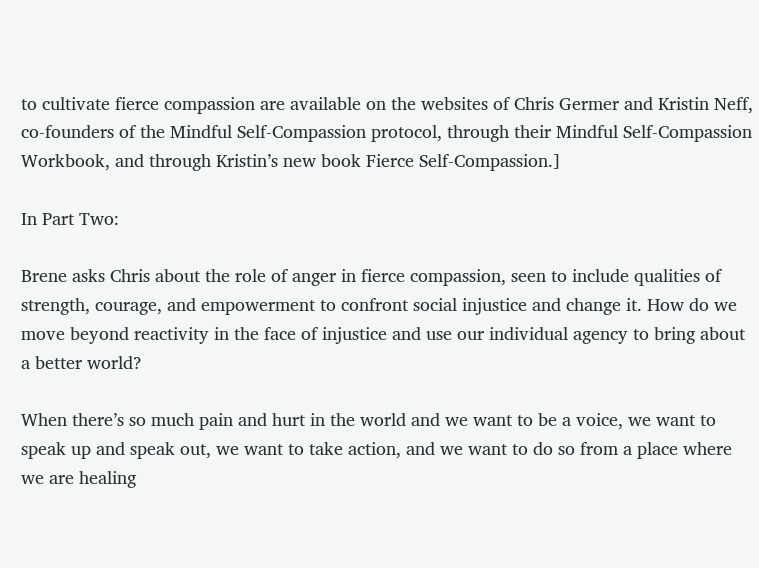to cultivate fierce compassion are available on the websites of Chris Germer and Kristin Neff, co-founders of the Mindful Self-Compassion protocol, through their Mindful Self-Compassion Workbook, and through Kristin’s new book Fierce Self-Compassion.]

In Part Two:

Brene asks Chris about the role of anger in fierce compassion, seen to include qualities of strength, courage, and empowerment to confront social injustice and change it. How do we move beyond reactivity in the face of injustice and use our individual agency to bring about a better world?

When there’s so much pain and hurt in the world and we want to be a voice, we want to speak up and speak out, we want to take action, and we want to do so from a place where we are healing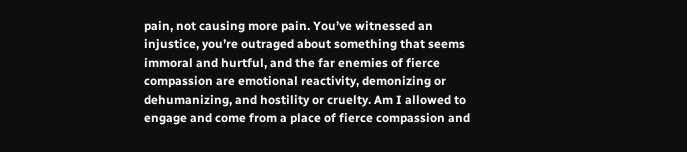pain, not causing more pain. You’ve witnessed an injustice, you’re outraged about something that seems immoral and hurtful, and the far enemies of fierce compassion are emotional reactivity, demonizing or dehumanizing, and hostility or cruelty. Am I allowed to engage and come from a place of fierce compassion and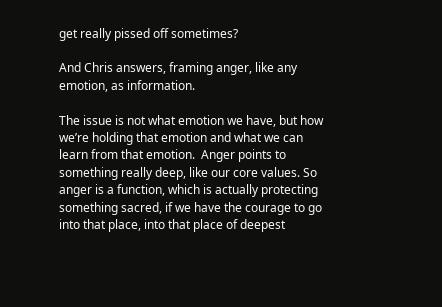get really pissed off sometimes?

And Chris answers, framing anger, like any emotion, as information.

The issue is not what emotion we have, but how we’re holding that emotion and what we can learn from that emotion.  Anger points to something really deep, like our core values. So anger is a function, which is actually protecting something sacred, if we have the courage to go into that place, into that place of deepest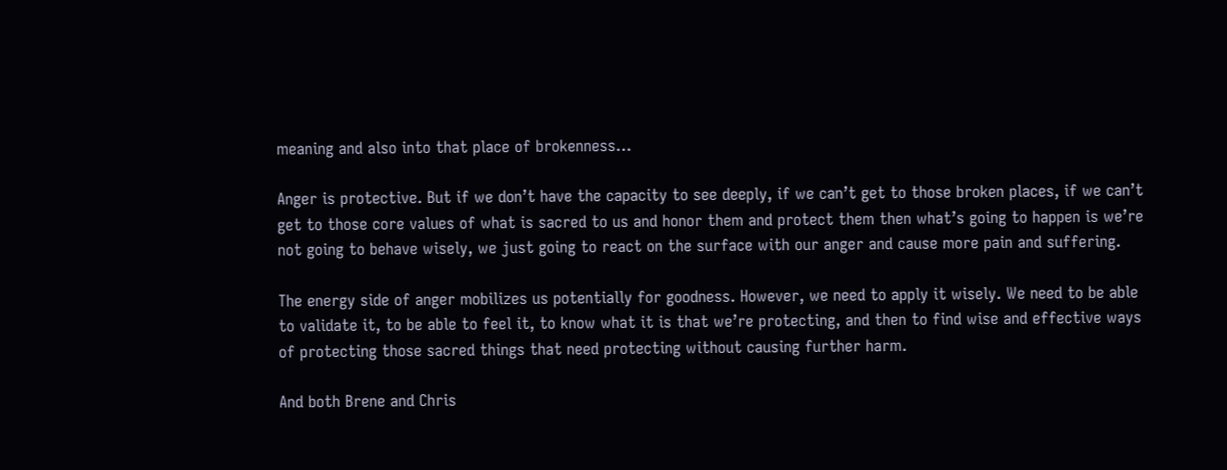meaning and also into that place of brokenness…

Anger is protective. But if we don’t have the capacity to see deeply, if we can’t get to those broken places, if we can’t get to those core values of what is sacred to us and honor them and protect them then what’s going to happen is we’re not going to behave wisely, we just going to react on the surface with our anger and cause more pain and suffering.

The energy side of anger mobilizes us potentially for goodness. However, we need to apply it wisely. We need to be able to validate it, to be able to feel it, to know what it is that we’re protecting, and then to find wise and effective ways of protecting those sacred things that need protecting without causing further harm.

And both Brene and Chris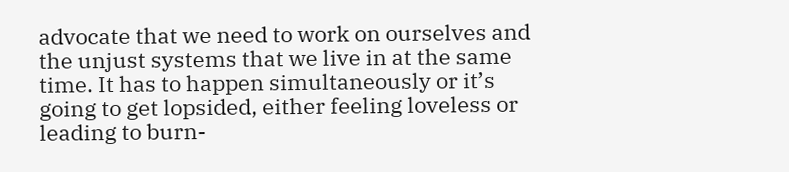advocate that we need to work on ourselves and the unjust systems that we live in at the same time. It has to happen simultaneously or it’s going to get lopsided, either feeling loveless or leading to burn-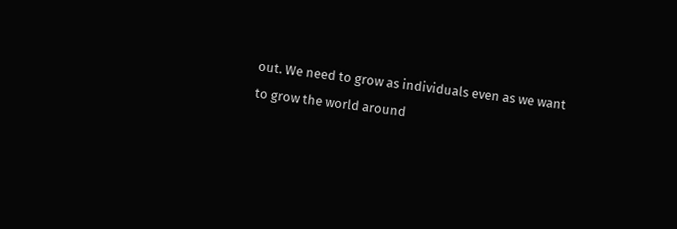out. We need to grow as individuals even as we want to grow the world around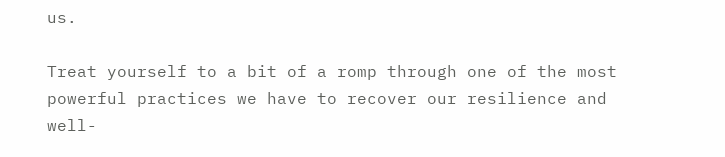us.

Treat yourself to a bit of a romp through one of the most powerful practices we have to recover our resilience and well-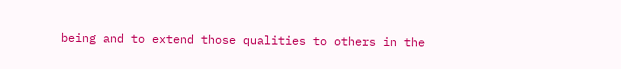being and to extend those qualities to others in the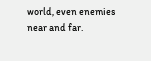world, even enemies near and far.